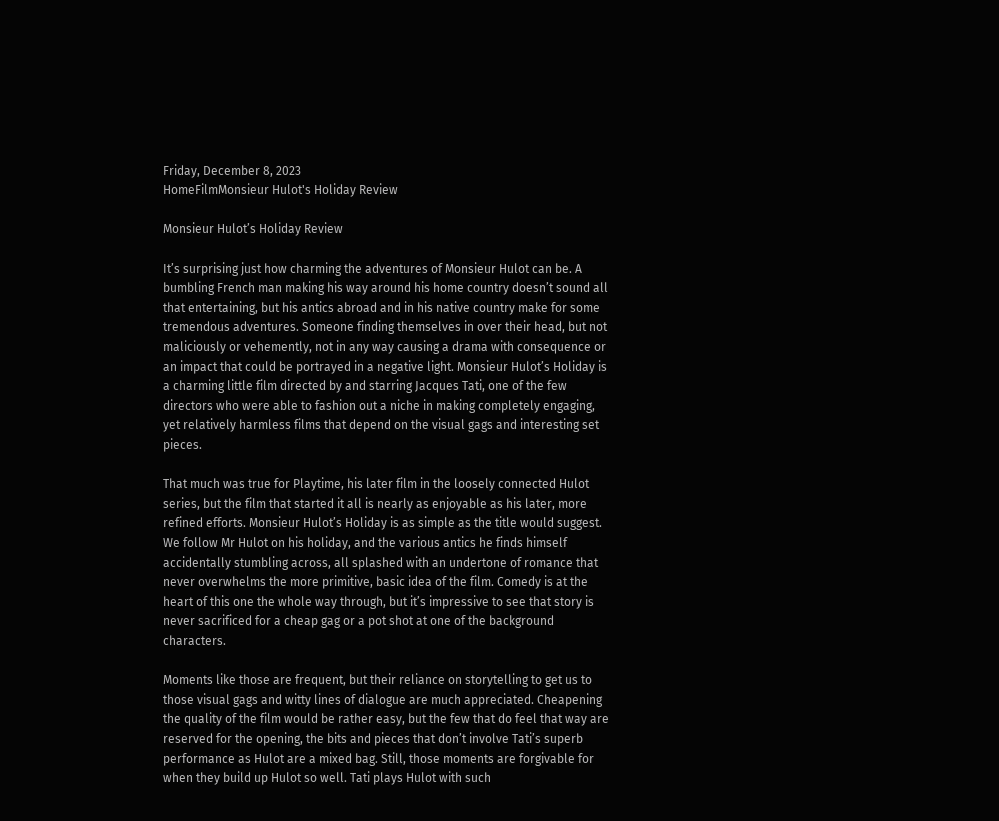Friday, December 8, 2023
HomeFilmMonsieur Hulot's Holiday Review

Monsieur Hulot’s Holiday Review

It’s surprising just how charming the adventures of Monsieur Hulot can be. A bumbling French man making his way around his home country doesn’t sound all that entertaining, but his antics abroad and in his native country make for some tremendous adventures. Someone finding themselves in over their head, but not maliciously or vehemently, not in any way causing a drama with consequence or an impact that could be portrayed in a negative light. Monsieur Hulot’s Holiday is a charming little film directed by and starring Jacques Tati, one of the few directors who were able to fashion out a niche in making completely engaging, yet relatively harmless films that depend on the visual gags and interesting set pieces.

That much was true for Playtime, his later film in the loosely connected Hulot series, but the film that started it all is nearly as enjoyable as his later, more refined efforts. Monsieur Hulot’s Holiday is as simple as the title would suggest. We follow Mr Hulot on his holiday, and the various antics he finds himself accidentally stumbling across, all splashed with an undertone of romance that never overwhelms the more primitive, basic idea of the film. Comedy is at the heart of this one the whole way through, but it’s impressive to see that story is never sacrificed for a cheap gag or a pot shot at one of the background characters.

Moments like those are frequent, but their reliance on storytelling to get us to those visual gags and witty lines of dialogue are much appreciated. Cheapening the quality of the film would be rather easy, but the few that do feel that way are reserved for the opening, the bits and pieces that don’t involve Tati’s superb performance as Hulot are a mixed bag. Still, those moments are forgivable for when they build up Hulot so well. Tati plays Hulot with such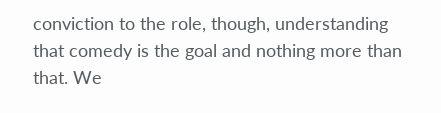conviction to the role, though, understanding that comedy is the goal and nothing more than that. We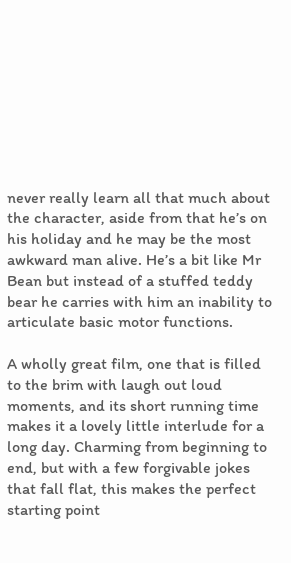never really learn all that much about the character, aside from that he’s on his holiday and he may be the most awkward man alive. He’s a bit like Mr Bean but instead of a stuffed teddy bear he carries with him an inability to articulate basic motor functions.

A wholly great film, one that is filled to the brim with laugh out loud moments, and its short running time makes it a lovely little interlude for a long day. Charming from beginning to end, but with a few forgivable jokes that fall flat, this makes the perfect starting point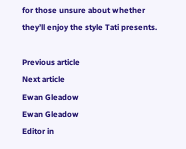for those unsure about whether they’ll enjoy the style Tati presents.

Previous article
Next article
Ewan Gleadow
Ewan Gleadow
Editor in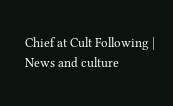Chief at Cult Following | News and culture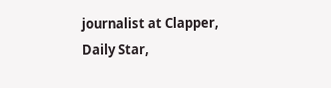journalist at Clapper, Daily Star,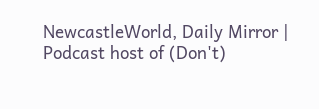NewcastleWorld, Daily Mirror | Podcast host of (Don't)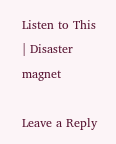Listen to This | Disaster magnet

Leave a Reply